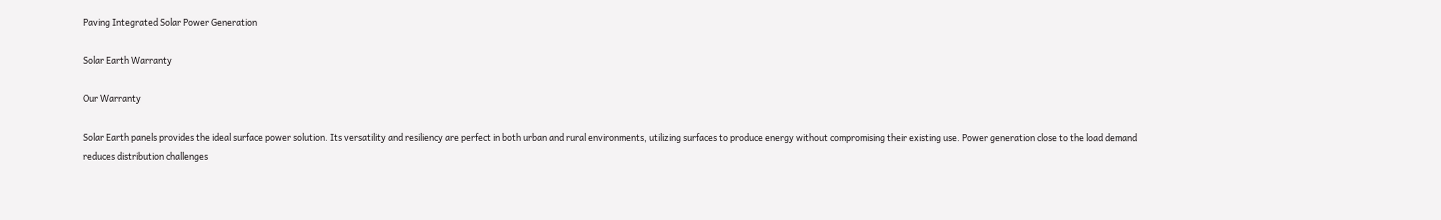Paving Integrated Solar Power Generation

Solar Earth Warranty

Our Warranty

Solar Earth panels provides the ideal surface power solution. Its versatility and resiliency are perfect in both urban and rural environments, utilizing surfaces to produce energy without compromising their existing use. Power generation close to the load demand reduces distribution challenges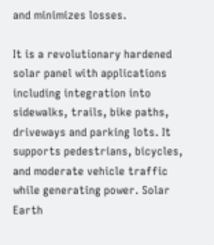and minimizes losses.

It is a revolutionary hardened solar panel with applications including integration into sidewalks, trails, bike paths, driveways and parking lots. It supports pedestrians, bicycles, and moderate vehicle traffic while generating power. Solar Earth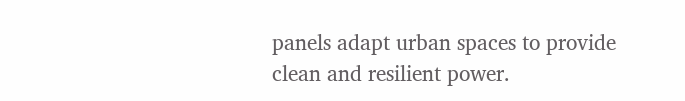panels adapt urban spaces to provide clean and resilient power.